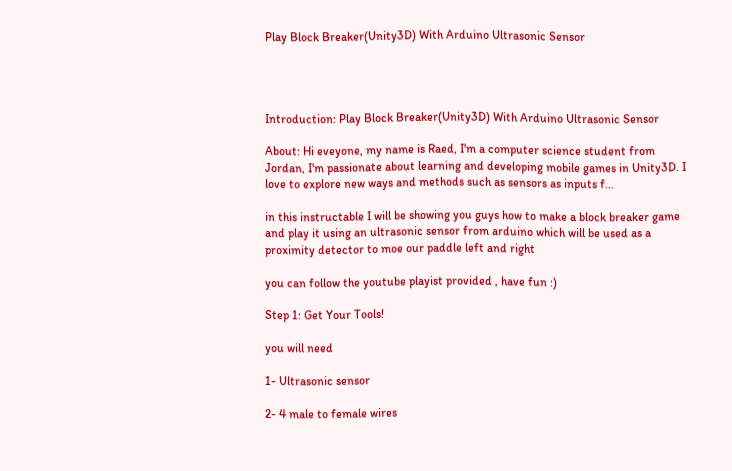Play Block Breaker(Unity3D) With Arduino Ultrasonic Sensor




Introduction: Play Block Breaker(Unity3D) With Arduino Ultrasonic Sensor

About: Hi eveyone, my name is Raed, I'm a computer science student from Jordan, I'm passionate about learning and developing mobile games in Unity3D. I love to explore new ways and methods such as sensors as inputs f…

in this instructable I will be showing you guys how to make a block breaker game and play it using an ultrasonic sensor from arduino which will be used as a proximity detector to moe our paddle left and right

you can follow the youtube playist provided , have fun :)

Step 1: Get Your Tools!

you will need

1- Ultrasonic sensor

2- 4 male to female wires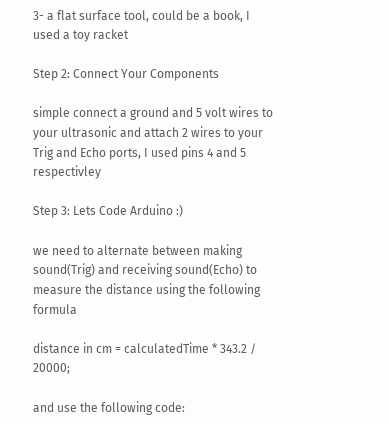3- a flat surface tool, could be a book, I used a toy racket

Step 2: Connect Your Components

simple connect a ground and 5 volt wires to your ultrasonic and attach 2 wires to your Trig and Echo ports, I used pins 4 and 5 respectivley

Step 3: Lets Code Arduino :)

we need to alternate between making sound(Trig) and receiving sound(Echo) to measure the distance using the following formula

distance in cm = calculatedTime * 343.2 / 20000;

and use the following code: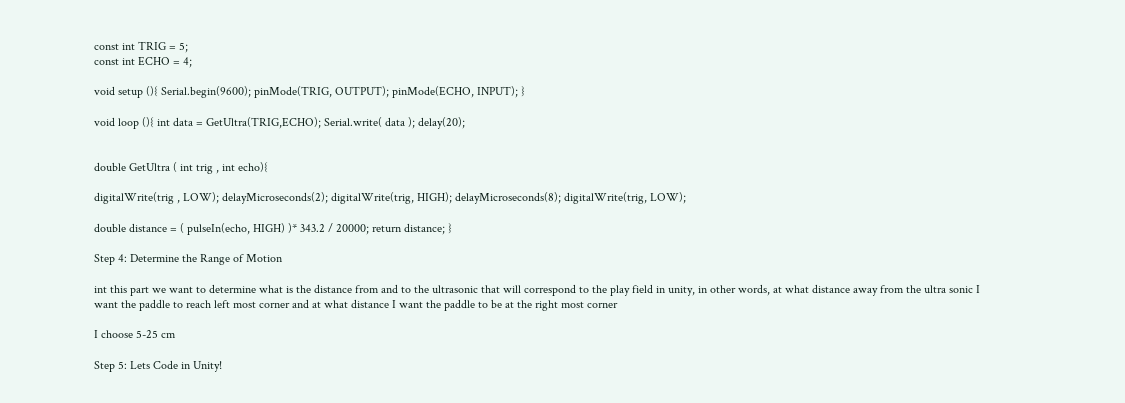const int TRIG = 5;
const int ECHO = 4;

void setup (){ Serial.begin(9600); pinMode(TRIG, OUTPUT); pinMode(ECHO, INPUT); }

void loop (){ int data = GetUltra(TRIG,ECHO); Serial.write( data ); delay(20);


double GetUltra ( int trig , int echo){

digitalWrite(trig , LOW); delayMicroseconds(2); digitalWrite(trig, HIGH); delayMicroseconds(8); digitalWrite(trig, LOW);

double distance = ( pulseIn(echo, HIGH) )* 343.2 / 20000; return distance; }

Step 4: Determine the Range of Motion

int this part we want to determine what is the distance from and to the ultrasonic that will correspond to the play field in unity, in other words, at what distance away from the ultra sonic I want the paddle to reach left most corner and at what distance I want the paddle to be at the right most corner

I choose 5-25 cm

Step 5: Lets Code in Unity!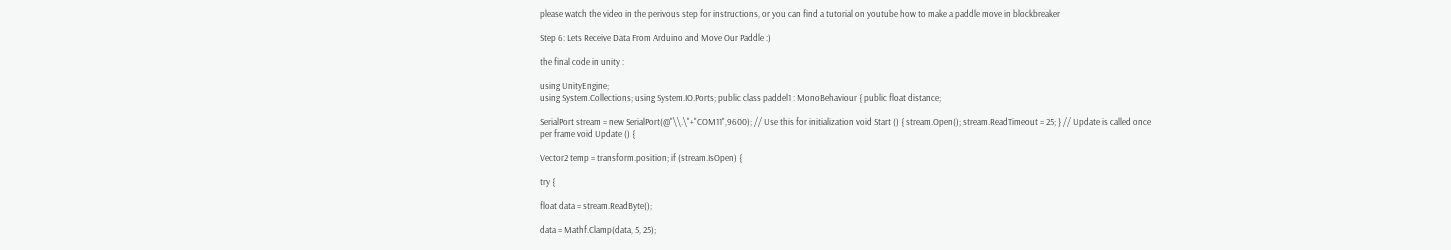please watch the video in the perivous step for instructions, or you can find a tutorial on youtube how to make a paddle move in blockbreaker

Step 6: Lets Receive Data From Arduino and Move Our Paddle :)

the final code in unity :

using UnityEngine;
using System.Collections; using System.IO.Ports; public class paddel1 : MonoBehaviour { public float distance;

SerialPort stream = new SerialPort(@"\\.\"+"COM11",9600); // Use this for initialization void Start () { stream.Open(); stream.ReadTimeout = 25; } // Update is called once per frame void Update () {

Vector2 temp = transform.position; if (stream.IsOpen) {

try {

float data = stream.ReadByte();

data = Mathf.Clamp(data, 5, 25);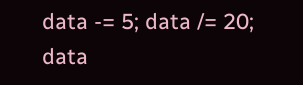data -= 5; data /= 20; data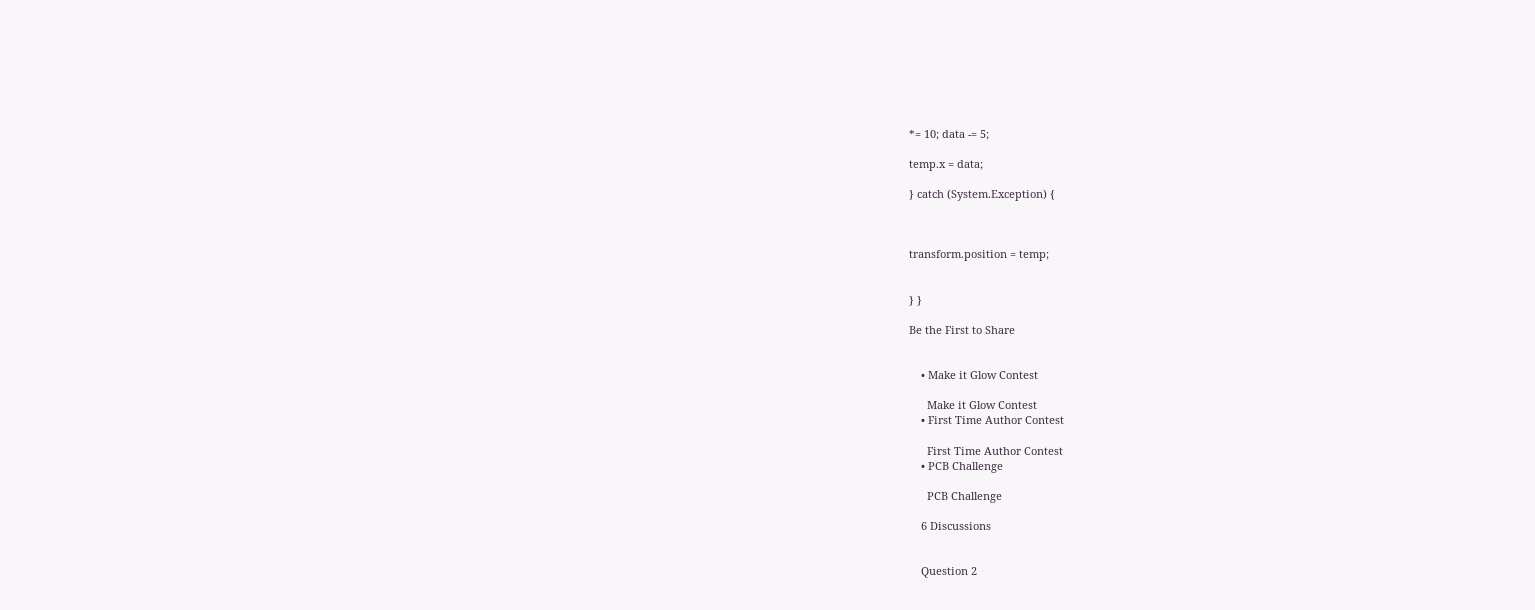*= 10; data -= 5;

temp.x = data;

} catch (System.Exception) {



transform.position = temp;


} }

Be the First to Share


    • Make it Glow Contest

      Make it Glow Contest
    • First Time Author Contest

      First Time Author Contest
    • PCB Challenge

      PCB Challenge

    6 Discussions


    Question 2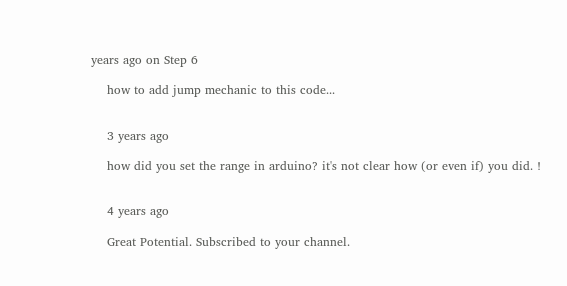years ago on Step 6

    how to add jump mechanic to this code...


    3 years ago

    how did you set the range in arduino? it's not clear how (or even if) you did. !


    4 years ago

    Great Potential. Subscribed to your channel.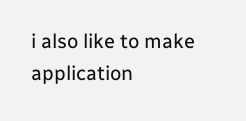i also like to make application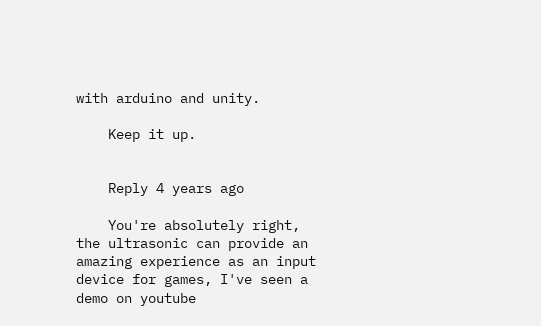with arduino and unity.

    Keep it up.


    Reply 4 years ago

    You're absolutely right, the ultrasonic can provide an amazing experience as an input device for games, I've seen a demo on youtube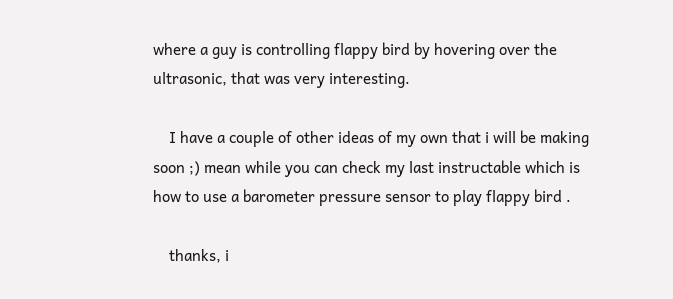where a guy is controlling flappy bird by hovering over the ultrasonic, that was very interesting.

    I have a couple of other ideas of my own that i will be making soon ;) mean while you can check my last instructable which is how to use a barometer pressure sensor to play flappy bird .

    thanks, i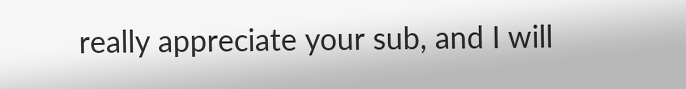really appreciate your sub, and I will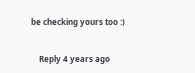be checking yours too :)


    Reply 4 years ago